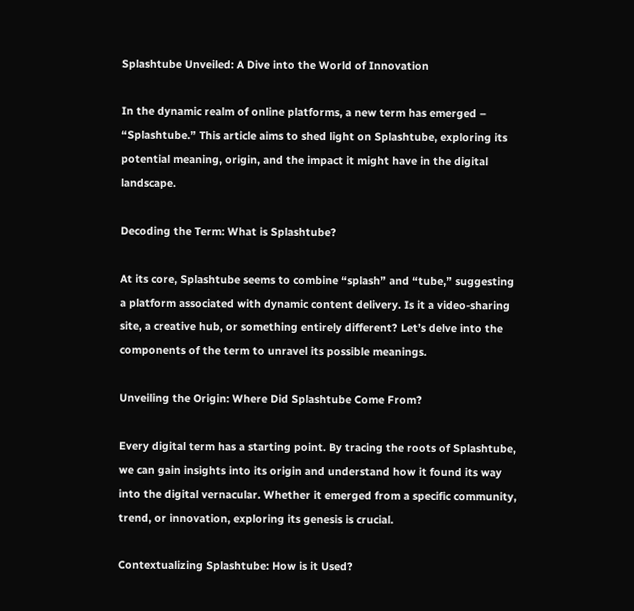Splashtube Unveiled: A Dive into the World of Innovation

In the dynamic realm of online platforms, a new term has emerged – “Splashtube.” This article aims to shed light on Splashtube, exploring its potential meaning, origin, and the impact it might have in the digital landscape.

Decoding the Term: What is Splashtube?

At its core, Splashtube seems to combine “splash” and “tube,” suggesting a platform associated with dynamic content delivery. Is it a video-sharing site, a creative hub, or something entirely different? Let’s delve into the components of the term to unravel its possible meanings.

Unveiling the Origin: Where Did Splashtube Come From?

Every digital term has a starting point. By tracing the roots of Splashtube, we can gain insights into its origin and understand how it found its way into the digital vernacular. Whether it emerged from a specific community, trend, or innovation, exploring its genesis is crucial.

Contextualizing Splashtube: How is it Used?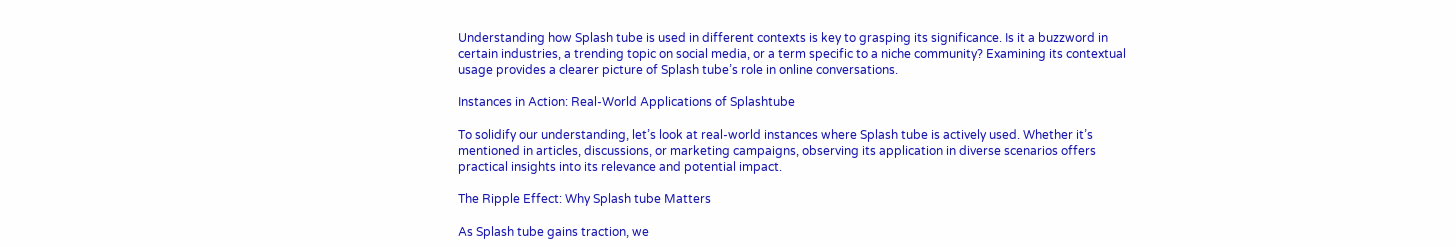Understanding how Splash tube is used in different contexts is key to grasping its significance. Is it a buzzword in certain industries, a trending topic on social media, or a term specific to a niche community? Examining its contextual usage provides a clearer picture of Splash tube’s role in online conversations.

Instances in Action: Real-World Applications of Splashtube

To solidify our understanding, let’s look at real-world instances where Splash tube is actively used. Whether it’s mentioned in articles, discussions, or marketing campaigns, observing its application in diverse scenarios offers practical insights into its relevance and potential impact.

The Ripple Effect: Why Splash tube Matters

As Splash tube gains traction, we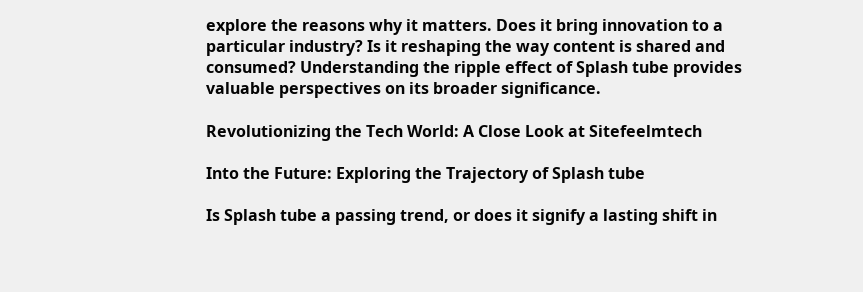explore the reasons why it matters. Does it bring innovation to a particular industry? Is it reshaping the way content is shared and consumed? Understanding the ripple effect of Splash tube provides valuable perspectives on its broader significance.

Revolutionizing the Tech World: A Close Look at Sitefeelmtech

Into the Future: Exploring the Trajectory of Splash tube

Is Splash tube a passing trend, or does it signify a lasting shift in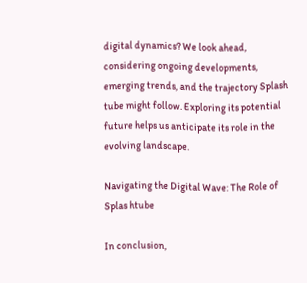digital dynamics? We look ahead, considering ongoing developments, emerging trends, and the trajectory Splash tube might follow. Exploring its potential future helps us anticipate its role in the evolving landscape.

Navigating the Digital Wave: The Role of Splas htube

In conclusion,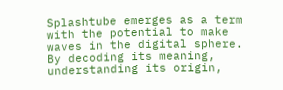Splashtube emerges as a term with the potential to make waves in the digital sphere. By decoding its meaning, understanding its origin,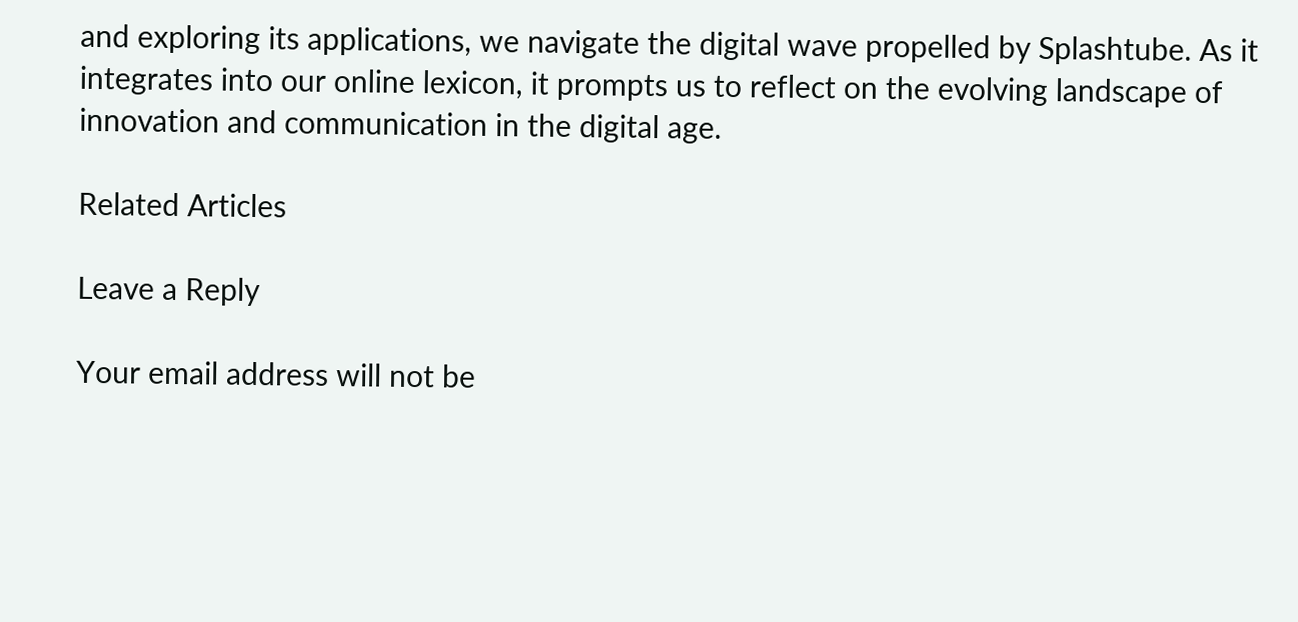and exploring its applications, we navigate the digital wave propelled by Splashtube. As it integrates into our online lexicon, it prompts us to reflect on the evolving landscape of innovation and communication in the digital age.

Related Articles

Leave a Reply

Your email address will not be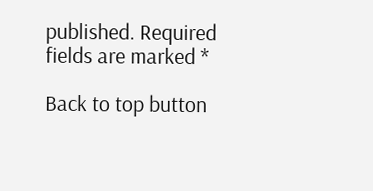published. Required fields are marked *

Back to top button